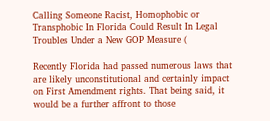Calling Someone Racist, Homophobic or Transphobic In Florida Could Result In Legal Troubles Under a New GOP Measure (

Recently Florida had passed numerous laws that are likely unconstitutional and certainly impact on First Amendment rights. That being said, it would be a further affront to those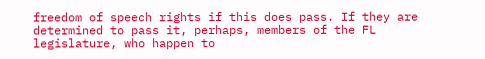freedom of speech rights if this does pass. If they are determined to pass it, perhaps, members of the FL legislature, who happen to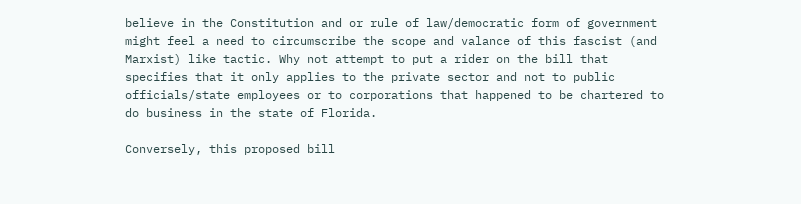believe in the Constitution and or rule of law/democratic form of government might feel a need to circumscribe the scope and valance of this fascist (and Marxist) like tactic. Why not attempt to put a rider on the bill that specifies that it only applies to the private sector and not to public officials/state employees or to corporations that happened to be chartered to do business in the state of Florida.

Conversely, this proposed bill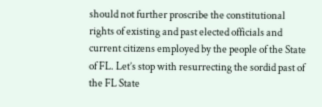should not further proscribe the constitutional rights of existing and past elected officials and current citizens employed by the people of the State of FL. Let’s stop with resurrecting the sordid past of the FL State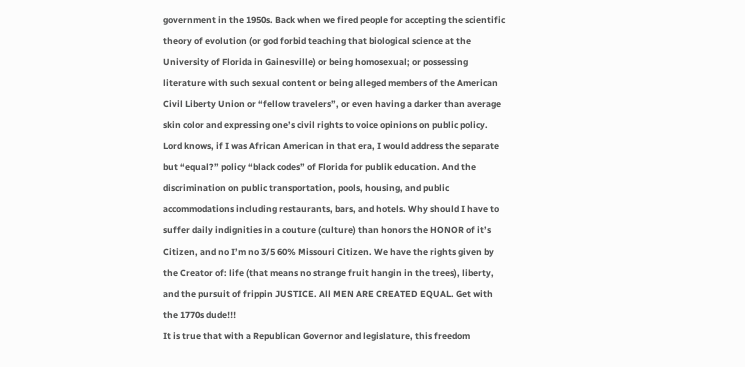government in the 1950s. Back when we fired people for accepting the scientific theory of evolution (or god forbid teaching that biological science at the University of Florida in Gainesville) or being homosexual; or possessing literature with such sexual content or being alleged members of the American Civil Liberty Union or “fellow travelers”, or even having a darker than average skin color and expressing one’s civil rights to voice opinions on public policy.
Lord knows, if I was African American in that era, I would address the separate but “equal?” policy “black codes” of Florida for publik education. And the discrimination on public transportation, pools, housing, and public accommodations including restaurants, bars, and hotels. Why should I have to suffer daily indignities in a couture (culture) than honors the HONOR of it’s Citizen, and no I’m no 3/5 60% Missouri Citizen. We have the rights given by the Creator of: life (that means no strange fruit hangin in the trees), liberty, and the pursuit of frippin JUSTICE. All MEN ARE CREATED EQUAL. Get with the 1770s dude!!!
It is true that with a Republican Governor and legislature, this freedom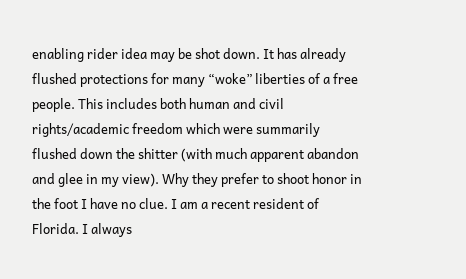enabling rider idea may be shot down. It has already flushed protections for many “woke” liberties of a free people. This includes both human and civil rights/academic freedom which were summarily flushed down the shitter (with much apparent abandon and glee in my view). Why they prefer to shoot honor in the foot I have no clue. I am a recent resident of Florida. I always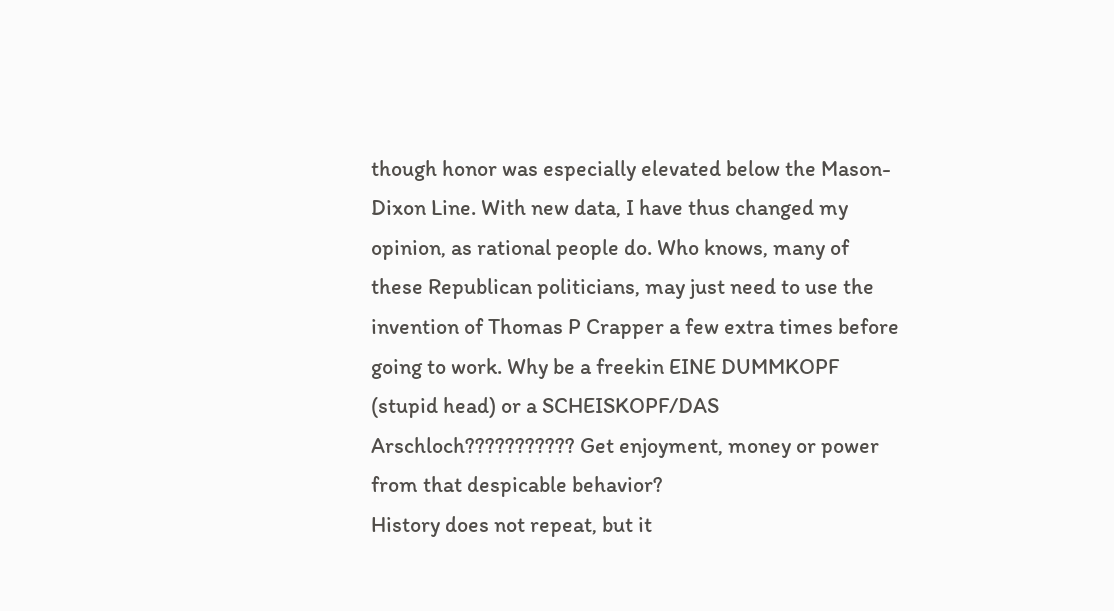though honor was especially elevated below the Mason-Dixon Line. With new data, I have thus changed my opinion, as rational people do. Who knows, many of these Republican politicians, may just need to use the invention of Thomas P Crapper a few extra times before going to work. Why be a freekin EINE DUMMKOPF (stupid head) or a SCHEISKOPF/DAS Arschloch??????????? Get enjoyment, money or power from that despicable behavior?
History does not repeat, but it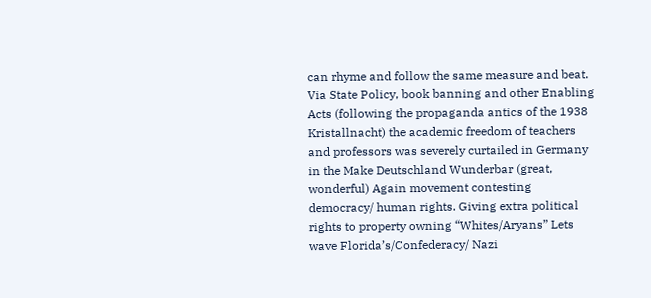can rhyme and follow the same measure and beat. Via State Policy, book banning and other Enabling Acts (following the propaganda antics of the 1938 Kristallnacht) the academic freedom of teachers and professors was severely curtailed in Germany in the Make Deutschland Wunderbar (great, wonderful) Again movement contesting democracy/ human rights. Giving extra political rights to property owning “Whites/Aryans” Lets wave Florida’s/Confederacy/ Nazi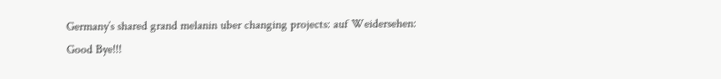Germany’s shared grand melanin uber changing projects: auf Weidersehen:
Good Bye!!!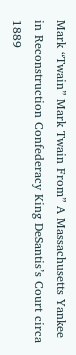Mark “Twain” Mark Twain From” A Massachusetts Yankee in Reconstruction Confederacy King DeSantis’s Court circa 1889